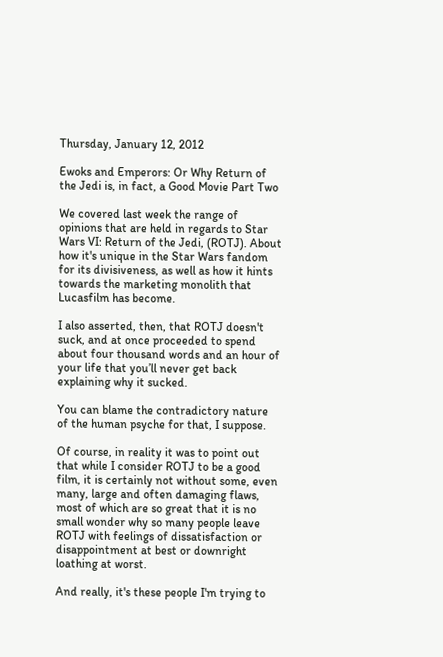Thursday, January 12, 2012

Ewoks and Emperors: Or Why Return of the Jedi is, in fact, a Good Movie Part Two

We covered last week the range of opinions that are held in regards to Star Wars VI: Return of the Jedi, (ROTJ). About how it's unique in the Star Wars fandom for its divisiveness, as well as how it hints towards the marketing monolith that Lucasfilm has become.

I also asserted, then, that ROTJ doesn't suck, and at once proceeded to spend about four thousand words and an hour of your life that you’ll never get back explaining why it sucked.

You can blame the contradictory nature of the human psyche for that, I suppose.

Of course, in reality it was to point out that while I consider ROTJ to be a good film, it is certainly not without some, even many, large and often damaging flaws, most of which are so great that it is no small wonder why so many people leave ROTJ with feelings of dissatisfaction or disappointment at best or downright loathing at worst.

And really, it's these people I'm trying to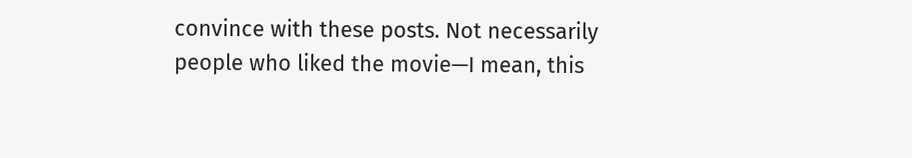convince with these posts. Not necessarily people who liked the movie—I mean, this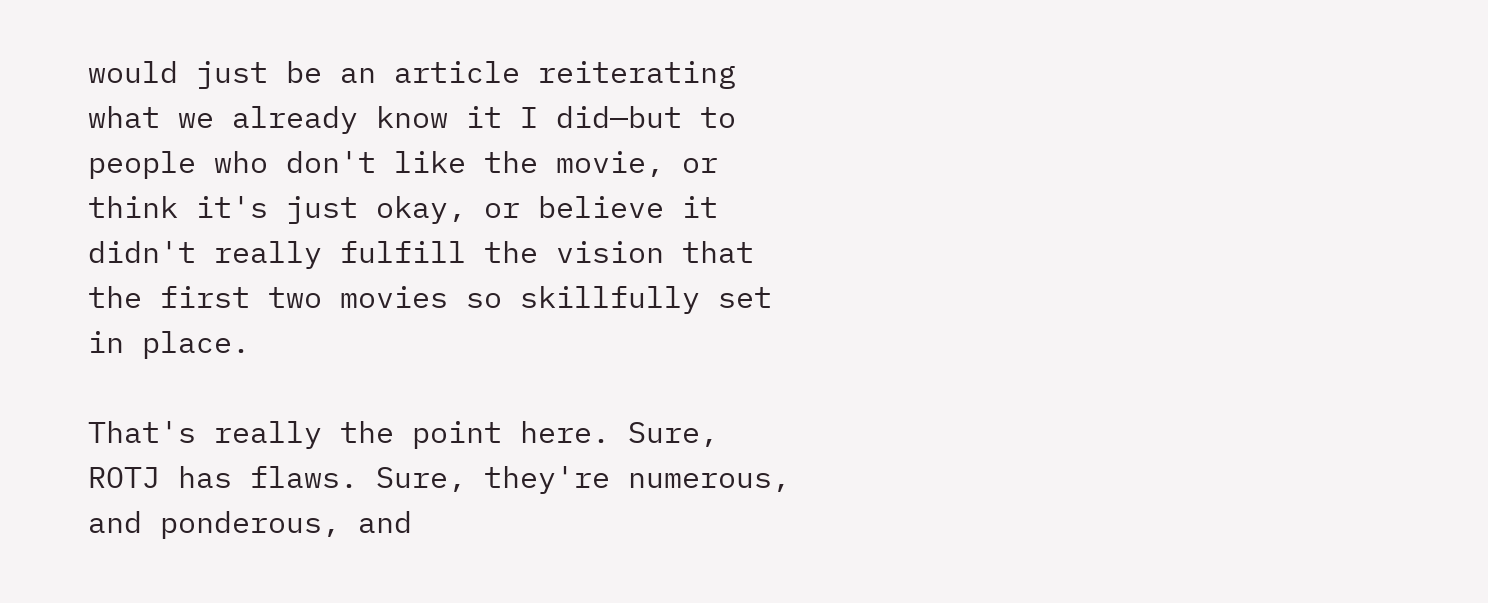would just be an article reiterating what we already know it I did—but to people who don't like the movie, or think it's just okay, or believe it didn't really fulfill the vision that the first two movies so skillfully set in place.

That's really the point here. Sure, ROTJ has flaws. Sure, they're numerous, and ponderous, and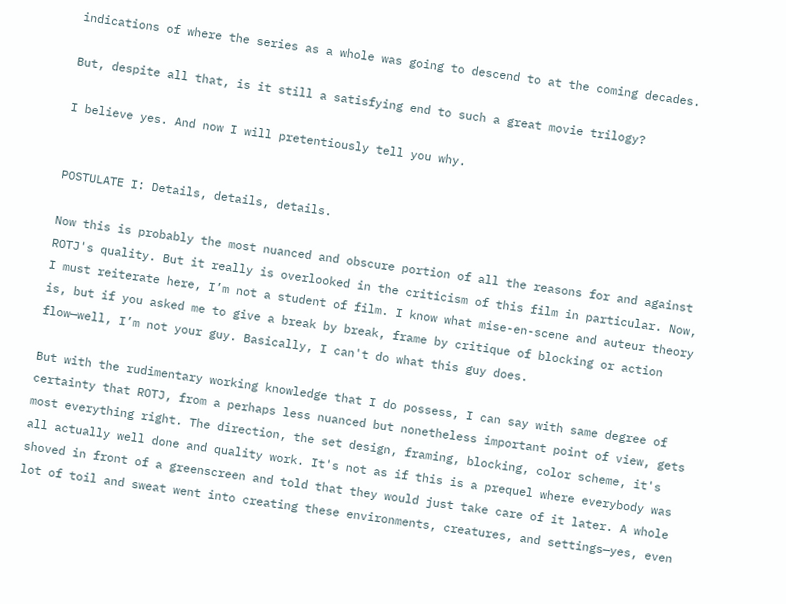indications of where the series as a whole was going to descend to at the coming decades.

But, despite all that, is it still a satisfying end to such a great movie trilogy?

I believe yes. And now I will pretentiously tell you why.


POSTULATE I: Details, details, details.

Now this is probably the most nuanced and obscure portion of all the reasons for and against ROTJ's quality. But it really is overlooked in the criticism of this film in particular. Now, I must reiterate here, I’m not a student of film. I know what mise-en-scene and auteur theory is, but if you asked me to give a break by break, frame by critique of blocking or action flow—well, I’m not your guy. Basically, I can't do what this guy does.

But with the rudimentary working knowledge that I do possess, I can say with same degree of certainty that ROTJ, from a perhaps less nuanced but nonetheless important point of view, gets most everything right. The direction, the set design, framing, blocking, color scheme, it's all actually well done and quality work. It's not as if this is a prequel where everybody was shoved in front of a greenscreen and told that they would just take care of it later. A whole lot of toil and sweat went into creating these environments, creatures, and settings—yes, even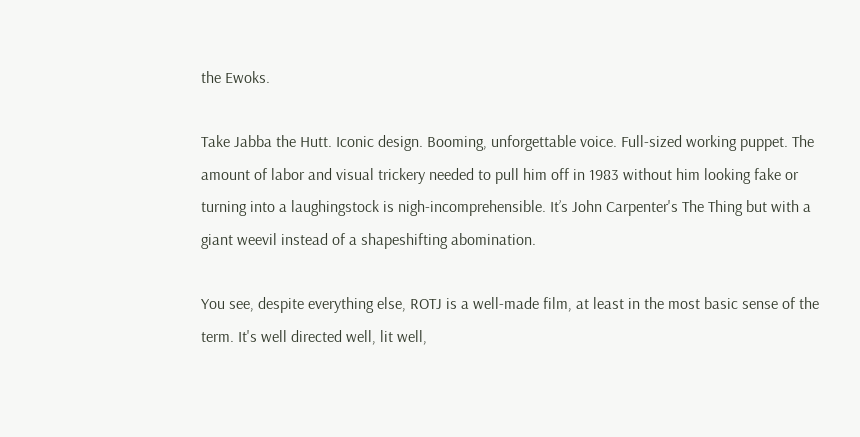the Ewoks.

Take Jabba the Hutt. Iconic design. Booming, unforgettable voice. Full-sized working puppet. The amount of labor and visual trickery needed to pull him off in 1983 without him looking fake or turning into a laughingstock is nigh-incomprehensible. It’s John Carpenter's The Thing but with a giant weevil instead of a shapeshifting abomination.

You see, despite everything else, ROTJ is a well-made film, at least in the most basic sense of the term. It's well directed well, lit well,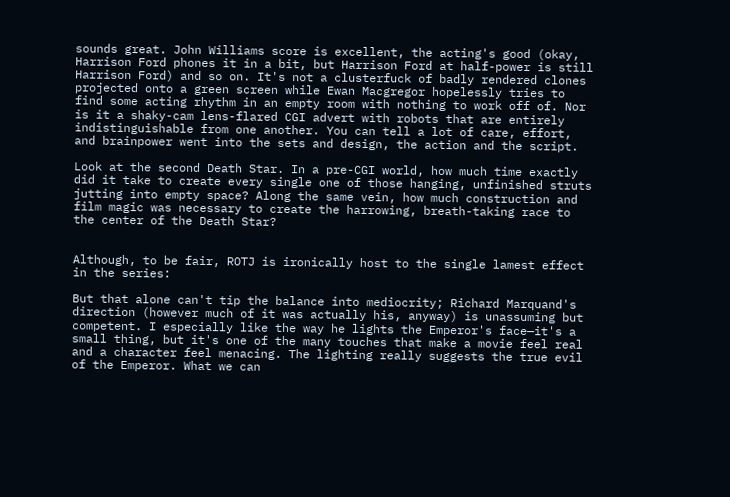sounds great. John Williams score is excellent, the acting's good (okay, Harrison Ford phones it in a bit, but Harrison Ford at half-power is still Harrison Ford) and so on. It's not a clusterfuck of badly rendered clones projected onto a green screen while Ewan Macgregor hopelessly tries to find some acting rhythm in an empty room with nothing to work off of. Nor is it a shaky-cam lens-flared CGI advert with robots that are entirely indistinguishable from one another. You can tell a lot of care, effort, and brainpower went into the sets and design, the action and the script.

Look at the second Death Star. In a pre-CGI world, how much time exactly did it take to create every single one of those hanging, unfinished struts jutting into empty space? Along the same vein, how much construction and film magic was necessary to create the harrowing, breath-taking race to the center of the Death Star?


Although, to be fair, ROTJ is ironically host to the single lamest effect in the series:

But that alone can't tip the balance into mediocrity; Richard Marquand's direction (however much of it was actually his, anyway) is unassuming but competent. I especially like the way he lights the Emperor's face—it's a small thing, but it's one of the many touches that make a movie feel real and a character feel menacing. The lighting really suggests the true evil of the Emperor. What we can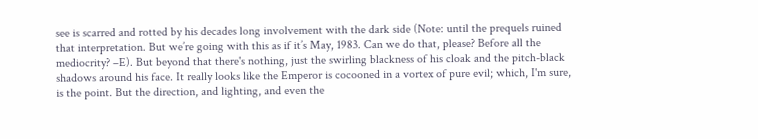see is scarred and rotted by his decades long involvement with the dark side (Note: until the prequels ruined that interpretation. But we’re going with this as if it’s May, 1983. Can we do that, please? Before all the mediocrity? –E). But beyond that there's nothing, just the swirling blackness of his cloak and the pitch-black shadows around his face. It really looks like the Emperor is cocooned in a vortex of pure evil; which, I'm sure, is the point. But the direction, and lighting, and even the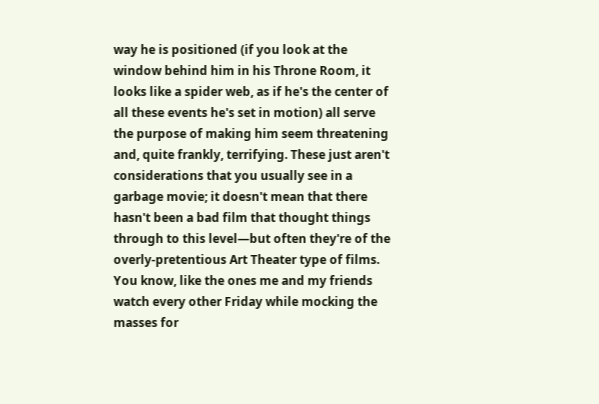way he is positioned (if you look at the window behind him in his Throne Room, it looks like a spider web, as if he's the center of all these events he's set in motion) all serve the purpose of making him seem threatening and, quite frankly, terrifying. These just aren't considerations that you usually see in a garbage movie; it doesn't mean that there hasn't been a bad film that thought things through to this level—but often they're of the overly-pretentious Art Theater type of films. You know, like the ones me and my friends watch every other Friday while mocking the masses for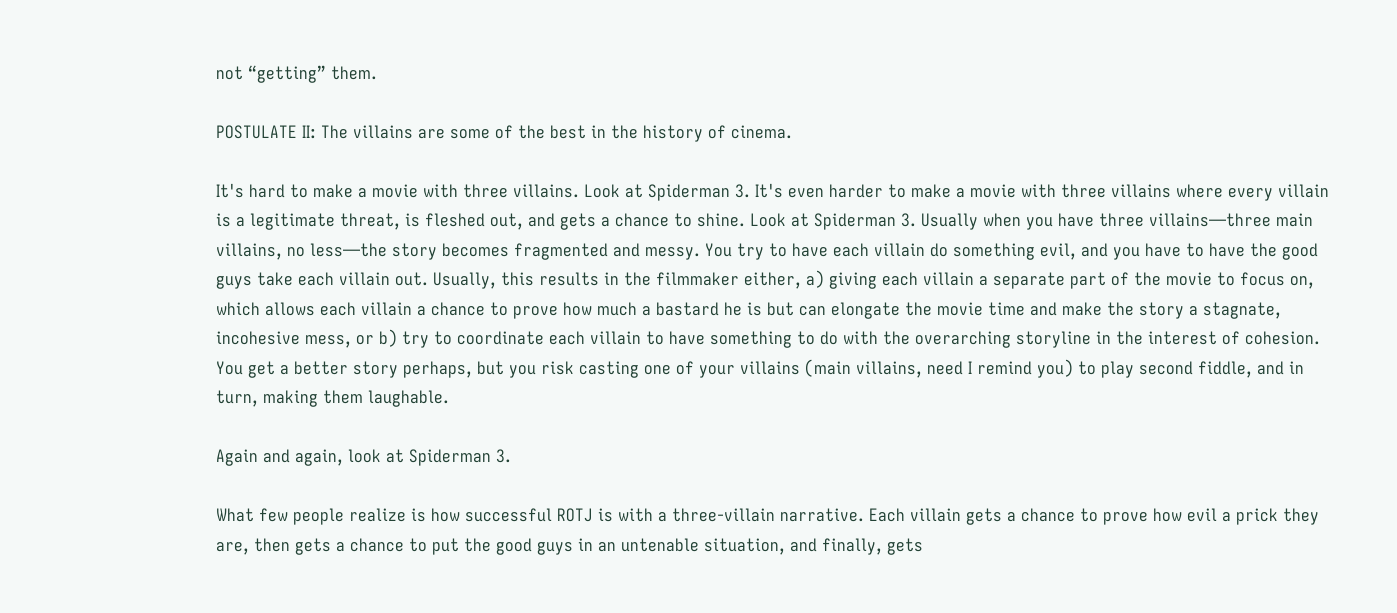not “getting” them.

POSTULATE II: The villains are some of the best in the history of cinema.

It's hard to make a movie with three villains. Look at Spiderman 3. It's even harder to make a movie with three villains where every villain is a legitimate threat, is fleshed out, and gets a chance to shine. Look at Spiderman 3. Usually when you have three villains—three main villains, no less—the story becomes fragmented and messy. You try to have each villain do something evil, and you have to have the good guys take each villain out. Usually, this results in the filmmaker either, a) giving each villain a separate part of the movie to focus on, which allows each villain a chance to prove how much a bastard he is but can elongate the movie time and make the story a stagnate, incohesive mess, or b) try to coordinate each villain to have something to do with the overarching storyline in the interest of cohesion. You get a better story perhaps, but you risk casting one of your villains (main villains, need I remind you) to play second fiddle, and in turn, making them laughable.

Again and again, look at Spiderman 3.

What few people realize is how successful ROTJ is with a three-villain narrative. Each villain gets a chance to prove how evil a prick they are, then gets a chance to put the good guys in an untenable situation, and finally, gets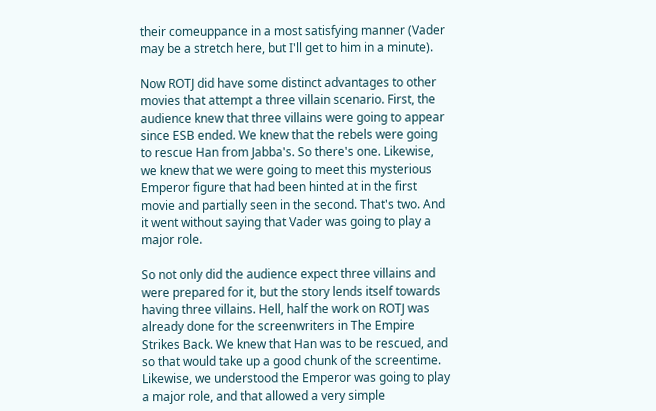their comeuppance in a most satisfying manner (Vader may be a stretch here, but I'll get to him in a minute).

Now ROTJ did have some distinct advantages to other movies that attempt a three villain scenario. First, the audience knew that three villains were going to appear since ESB ended. We knew that the rebels were going to rescue Han from Jabba's. So there's one. Likewise, we knew that we were going to meet this mysterious Emperor figure that had been hinted at in the first movie and partially seen in the second. That's two. And it went without saying that Vader was going to play a major role.

So not only did the audience expect three villains and were prepared for it, but the story lends itself towards having three villains. Hell, half the work on ROTJ was already done for the screenwriters in The Empire Strikes Back. We knew that Han was to be rescued, and so that would take up a good chunk of the screentime. Likewise, we understood the Emperor was going to play a major role, and that allowed a very simple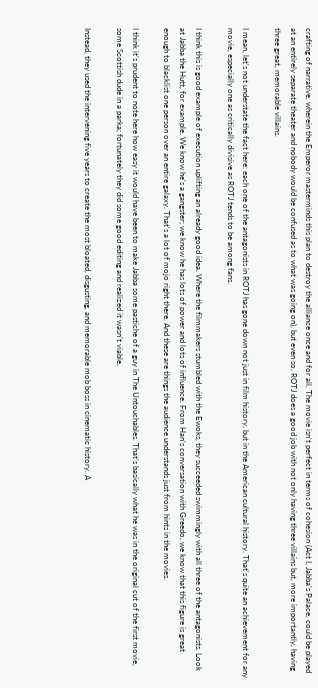crafting of narrative, wherein the Emperor masterminds this plan to destroy the alliance once and for all. The movie isn't perfect in terms of cohesion (Act I, Jabba's Palace, could be played at an entirely separate theater and nobody would be confused as to what was going on), but even so, ROTJ does a good job with not only having three villains but, more importantly, having three great, memorable villains.

I mean, let's not understate the fact here: each one of the antagonists in ROTJ has gone down not just in film history, but in the American cultural history. That's quite an achievement for any movie, especially one as critically divisive as ROTJ tends to be among fans.

I think this is good example of execution uplifting an already good idea. Where the filmmakers stumbled with the Ewoks, they succeeded swimmingly with all three of the antagonists. Look at Jabba the Hutt, for example. We know he's a gangster; we know he has lots of power and lots of influence. From Han's conversation with Greedo, we know that this figure is great enough to blacklist one person over an entire galaxy. That's a lot of mojo right there. And these are things the audience understands just from hints in the movies.

I think it’s prudent to note here how easy it would have been to make Jabba some pastiche of a guy in The Untouchables. That’s basically what he was in the original cut of the first movie, some Scottish dude in a parka; fortunately they did some good editing and realized it wasn’t viable.

Instead, they used the intervening five years to create the most bloated, disgusting, and memorable mob boss in cinematic history. A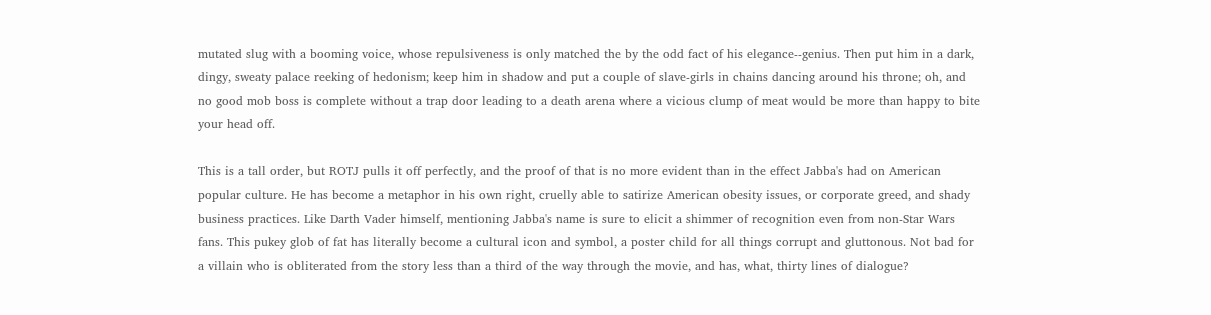mutated slug with a booming voice, whose repulsiveness is only matched the by the odd fact of his elegance--genius. Then put him in a dark, dingy, sweaty palace reeking of hedonism; keep him in shadow and put a couple of slave-girls in chains dancing around his throne; oh, and no good mob boss is complete without a trap door leading to a death arena where a vicious clump of meat would be more than happy to bite your head off.

This is a tall order, but ROTJ pulls it off perfectly, and the proof of that is no more evident than in the effect Jabba's had on American popular culture. He has become a metaphor in his own right, cruelly able to satirize American obesity issues, or corporate greed, and shady business practices. Like Darth Vader himself, mentioning Jabba's name is sure to elicit a shimmer of recognition even from non-Star Wars fans. This pukey glob of fat has literally become a cultural icon and symbol, a poster child for all things corrupt and gluttonous. Not bad for a villain who is obliterated from the story less than a third of the way through the movie, and has, what, thirty lines of dialogue?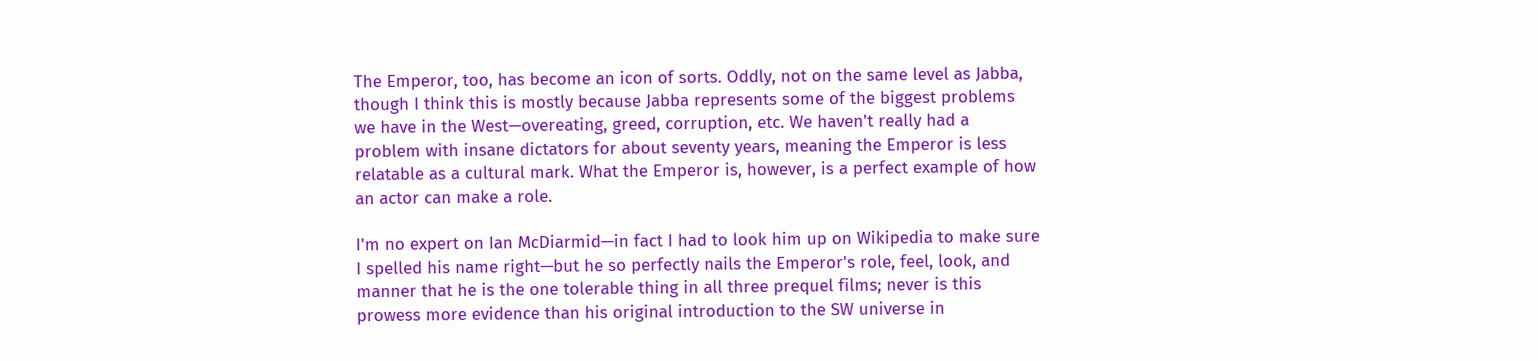The Emperor, too, has become an icon of sorts. Oddly, not on the same level as Jabba, though I think this is mostly because Jabba represents some of the biggest problems we have in the West—overeating, greed, corruption, etc. We haven't really had a problem with insane dictators for about seventy years, meaning the Emperor is less relatable as a cultural mark. What the Emperor is, however, is a perfect example of how an actor can make a role.

I'm no expert on Ian McDiarmid—in fact I had to look him up on Wikipedia to make sure I spelled his name right—but he so perfectly nails the Emperor's role, feel, look, and manner that he is the one tolerable thing in all three prequel films; never is this prowess more evidence than his original introduction to the SW universe in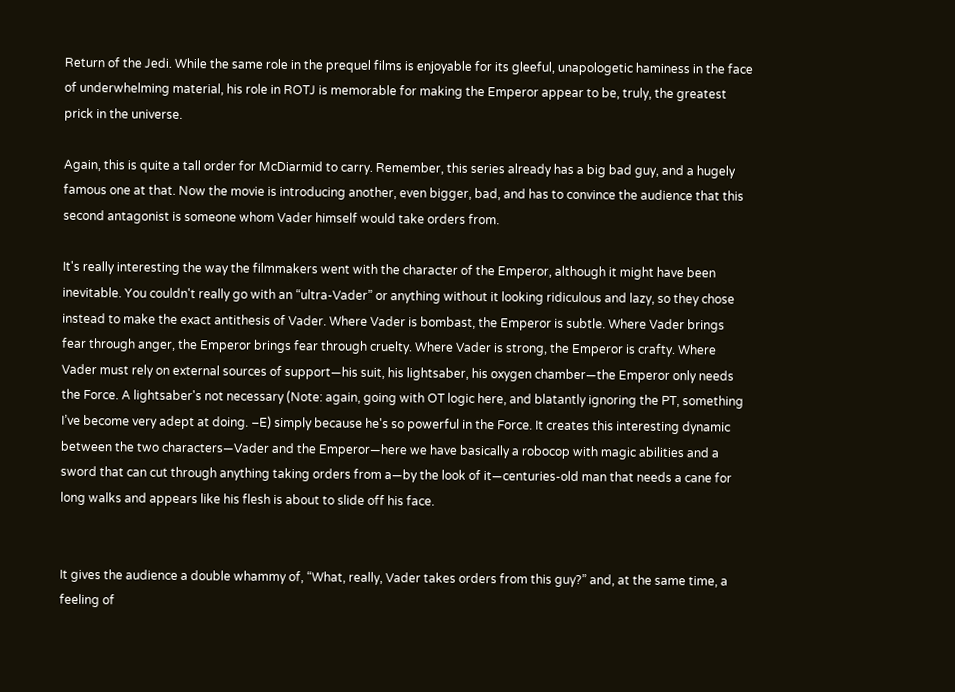Return of the Jedi. While the same role in the prequel films is enjoyable for its gleeful, unapologetic haminess in the face of underwhelming material, his role in ROTJ is memorable for making the Emperor appear to be, truly, the greatest prick in the universe.

Again, this is quite a tall order for McDiarmid to carry. Remember, this series already has a big bad guy, and a hugely famous one at that. Now the movie is introducing another, even bigger, bad, and has to convince the audience that this second antagonist is someone whom Vader himself would take orders from.

It's really interesting the way the filmmakers went with the character of the Emperor, although it might have been inevitable. You couldn't really go with an “ultra-Vader” or anything without it looking ridiculous and lazy, so they chose instead to make the exact antithesis of Vader. Where Vader is bombast, the Emperor is subtle. Where Vader brings fear through anger, the Emperor brings fear through cruelty. Where Vader is strong, the Emperor is crafty. Where Vader must rely on external sources of support—his suit, his lightsaber, his oxygen chamber—the Emperor only needs the Force. A lightsaber's not necessary (Note: again, going with OT logic here, and blatantly ignoring the PT, something I’ve become very adept at doing. –E) simply because he's so powerful in the Force. It creates this interesting dynamic between the two characters—Vader and the Emperor—here we have basically a robocop with magic abilities and a sword that can cut through anything taking orders from a—by the look of it—centuries-old man that needs a cane for long walks and appears like his flesh is about to slide off his face.


It gives the audience a double whammy of, “What, really, Vader takes orders from this guy?” and, at the same time, a feeling of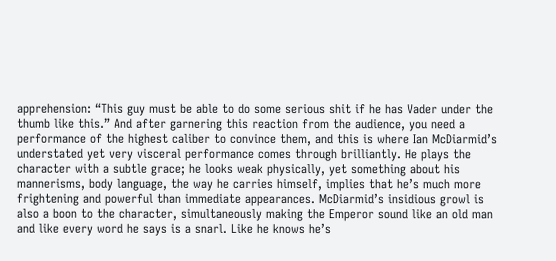apprehension: “This guy must be able to do some serious shit if he has Vader under the thumb like this.” And after garnering this reaction from the audience, you need a performance of the highest caliber to convince them, and this is where Ian McDiarmid’s understated yet very visceral performance comes through brilliantly. He plays the character with a subtle grace; he looks weak physically, yet something about his mannerisms, body language, the way he carries himself, implies that he’s much more frightening and powerful than immediate appearances. McDiarmid’s insidious growl is also a boon to the character, simultaneously making the Emperor sound like an old man and like every word he says is a snarl. Like he knows he’s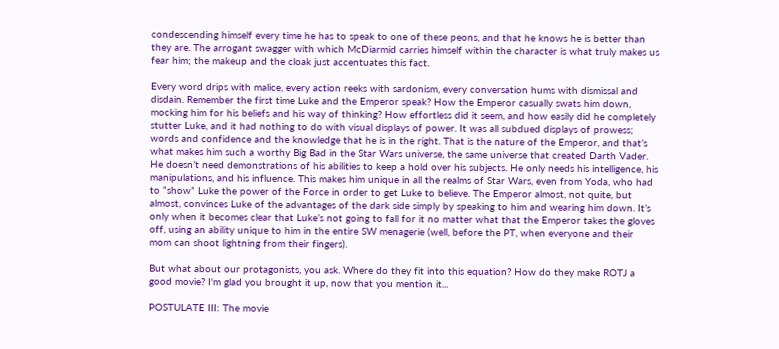condescending himself every time he has to speak to one of these peons, and that he knows he is better than they are. The arrogant swagger with which McDiarmid carries himself within the character is what truly makes us fear him; the makeup and the cloak just accentuates this fact.

Every word drips with malice, every action reeks with sardonism, every conversation hums with dismissal and disdain. Remember the first time Luke and the Emperor speak? How the Emperor casually swats him down, mocking him for his beliefs and his way of thinking? How effortless did it seem, and how easily did he completely stutter Luke, and it had nothing to do with visual displays of power. It was all subdued displays of prowess; words and confidence and the knowledge that he is in the right. That is the nature of the Emperor, and that’s what makes him such a worthy Big Bad in the Star Wars universe, the same universe that created Darth Vader. He doesn’t need demonstrations of his abilities to keep a hold over his subjects. He only needs his intelligence, his manipulations, and his influence. This makes him unique in all the realms of Star Wars, even from Yoda, who had to “show” Luke the power of the Force in order to get Luke to believe. The Emperor almost, not quite, but almost, convinces Luke of the advantages of the dark side simply by speaking to him and wearing him down. It’s only when it becomes clear that Luke’s not going to fall for it no matter what that the Emperor takes the gloves off, using an ability unique to him in the entire SW menagerie (well, before the PT, when everyone and their mom can shoot lightning from their fingers).

But what about our protagonists, you ask. Where do they fit into this equation? How do they make ROTJ a good movie? I'm glad you brought it up, now that you mention it...

POSTULATE III: The movie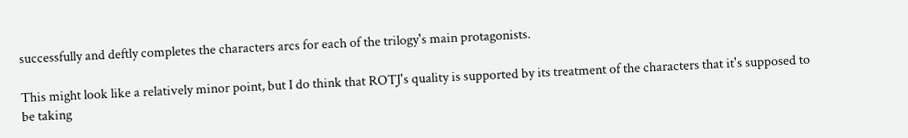successfully and deftly completes the characters arcs for each of the trilogy's main protagonists.

This might look like a relatively minor point, but I do think that ROTJ's quality is supported by its treatment of the characters that it's supposed to be taking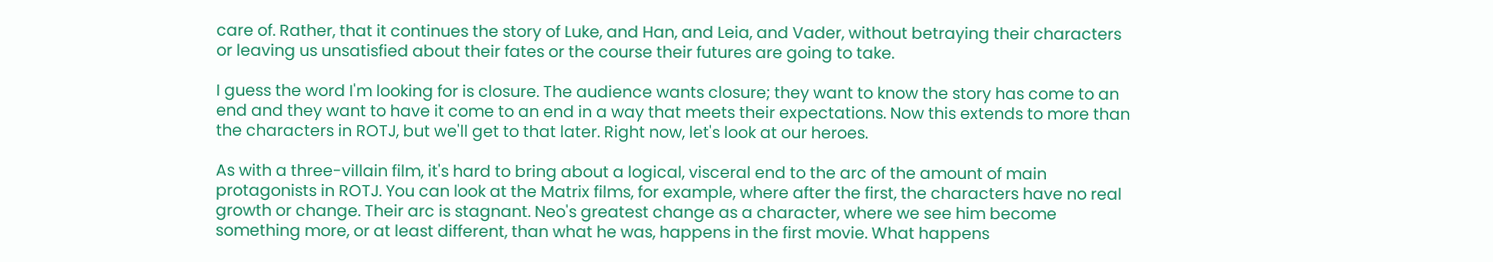care of. Rather, that it continues the story of Luke, and Han, and Leia, and Vader, without betraying their characters or leaving us unsatisfied about their fates or the course their futures are going to take.

I guess the word I'm looking for is closure. The audience wants closure; they want to know the story has come to an end and they want to have it come to an end in a way that meets their expectations. Now this extends to more than the characters in ROTJ, but we'll get to that later. Right now, let's look at our heroes.

As with a three-villain film, it's hard to bring about a logical, visceral end to the arc of the amount of main protagonists in ROTJ. You can look at the Matrix films, for example, where after the first, the characters have no real growth or change. Their arc is stagnant. Neo's greatest change as a character, where we see him become something more, or at least different, than what he was, happens in the first movie. What happens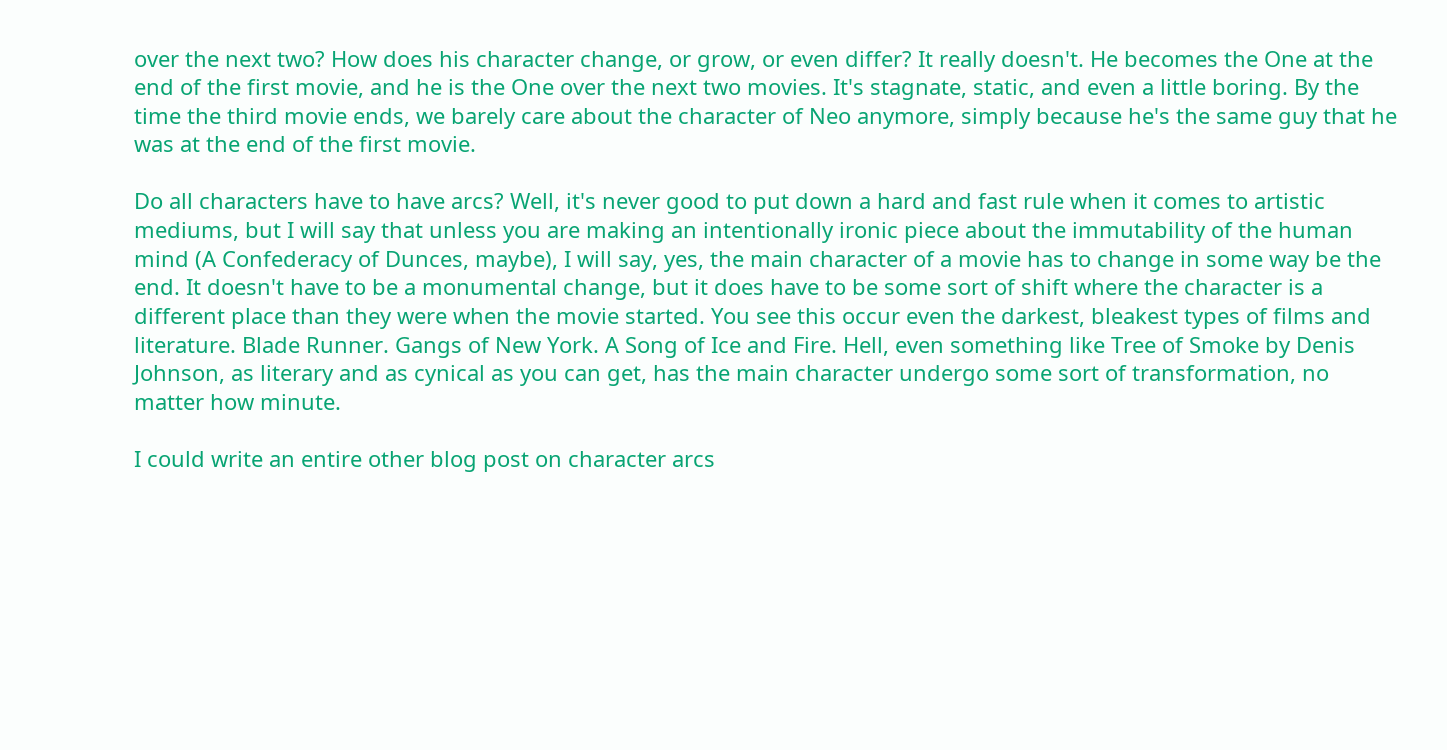over the next two? How does his character change, or grow, or even differ? It really doesn't. He becomes the One at the end of the first movie, and he is the One over the next two movies. It's stagnate, static, and even a little boring. By the time the third movie ends, we barely care about the character of Neo anymore, simply because he's the same guy that he was at the end of the first movie.

Do all characters have to have arcs? Well, it's never good to put down a hard and fast rule when it comes to artistic mediums, but I will say that unless you are making an intentionally ironic piece about the immutability of the human mind (A Confederacy of Dunces, maybe), I will say, yes, the main character of a movie has to change in some way be the end. It doesn't have to be a monumental change, but it does have to be some sort of shift where the character is a different place than they were when the movie started. You see this occur even the darkest, bleakest types of films and literature. Blade Runner. Gangs of New York. A Song of Ice and Fire. Hell, even something like Tree of Smoke by Denis Johnson, as literary and as cynical as you can get, has the main character undergo some sort of transformation, no matter how minute.

I could write an entire other blog post on character arcs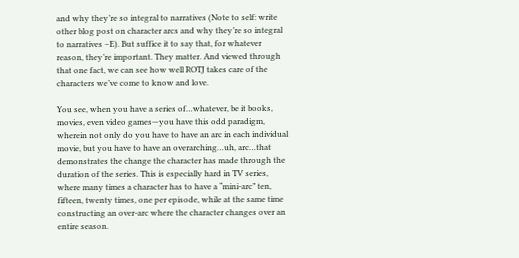and why they’re so integral to narratives (Note to self: write other blog post on character arcs and why they’re so integral to narratives –E). But suffice it to say that, for whatever reason, they’re important. They matter. And viewed through that one fact, we can see how well ROTJ takes care of the characters we’ve come to know and love.

You see, when you have a series of…whatever, be it books, movies, even video games—you have this odd paradigm, wherein not only do you have to have an arc in each individual movie, but you have to have an overarching…uh, arc…that demonstrates the change the character has made through the duration of the series. This is especially hard in TV series, where many times a character has to have a “mini-arc” ten, fifteen, twenty times, one per episode, while at the same time constructing an over-arc where the character changes over an entire season.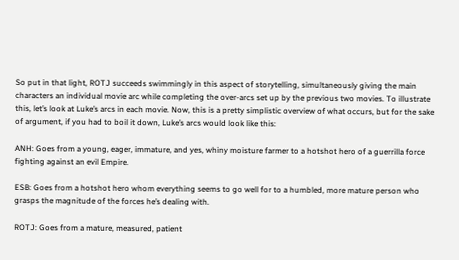So put in that light, ROTJ succeeds swimmingly in this aspect of storytelling, simultaneously giving the main characters an individual movie arc while completing the over-arcs set up by the previous two movies. To illustrate this, let’s look at Luke’s arcs in each movie. Now, this is a pretty simplistic overview of what occurs, but for the sake of argument, if you had to boil it down, Luke’s arcs would look like this:

ANH: Goes from a young, eager, immature, and yes, whiny moisture farmer to a hotshot hero of a guerrilla force fighting against an evil Empire.

ESB: Goes from a hotshot hero whom everything seems to go well for to a humbled, more mature person who grasps the magnitude of the forces he’s dealing with.

ROTJ: Goes from a mature, measured, patient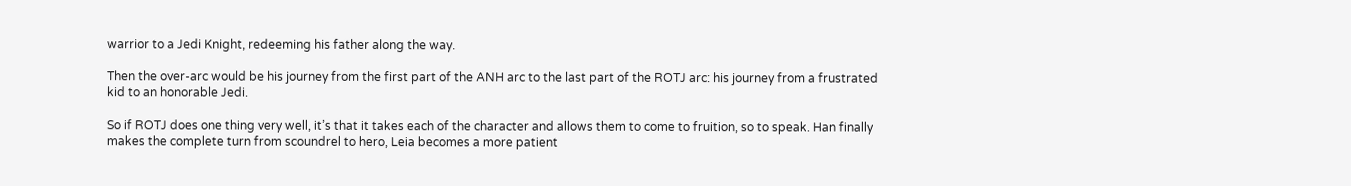warrior to a Jedi Knight, redeeming his father along the way.

Then the over-arc would be his journey from the first part of the ANH arc to the last part of the ROTJ arc: his journey from a frustrated kid to an honorable Jedi.

So if ROTJ does one thing very well, it’s that it takes each of the character and allows them to come to fruition, so to speak. Han finally makes the complete turn from scoundrel to hero, Leia becomes a more patient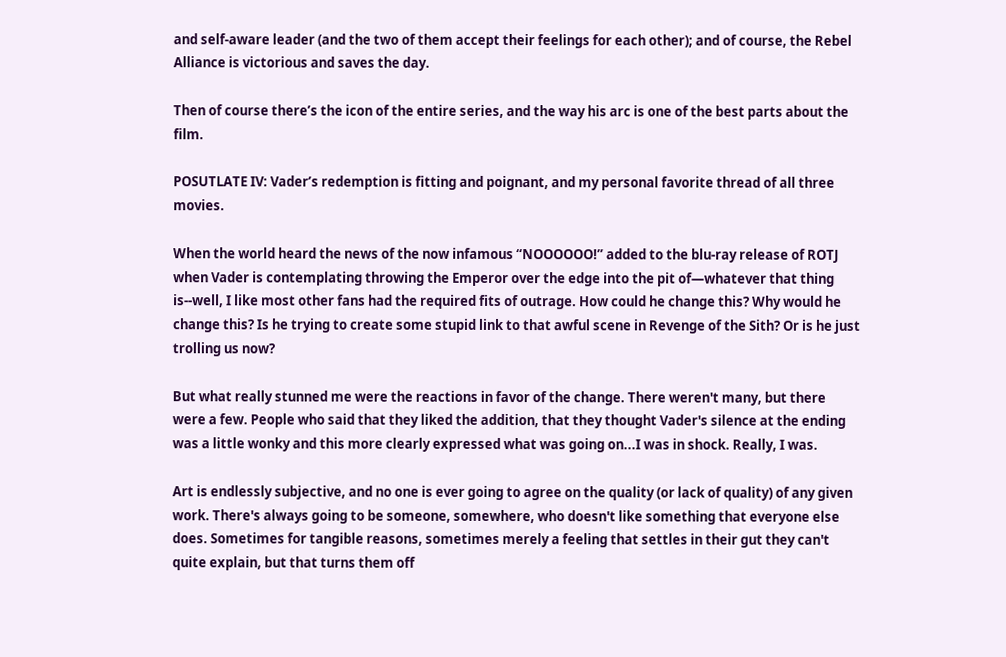and self-aware leader (and the two of them accept their feelings for each other); and of course, the Rebel Alliance is victorious and saves the day.

Then of course there’s the icon of the entire series, and the way his arc is one of the best parts about the film.

POSUTLATE IV: Vader’s redemption is fitting and poignant, and my personal favorite thread of all three movies.

When the world heard the news of the now infamous “NOOOOOO!” added to the blu-ray release of ROTJ when Vader is contemplating throwing the Emperor over the edge into the pit of—whatever that thing is--well, I like most other fans had the required fits of outrage. How could he change this? Why would he change this? Is he trying to create some stupid link to that awful scene in Revenge of the Sith? Or is he just trolling us now?

But what really stunned me were the reactions in favor of the change. There weren't many, but there were a few. People who said that they liked the addition, that they thought Vader's silence at the ending was a little wonky and this more clearly expressed what was going on...I was in shock. Really, I was.

Art is endlessly subjective, and no one is ever going to agree on the quality (or lack of quality) of any given work. There's always going to be someone, somewhere, who doesn't like something that everyone else does. Sometimes for tangible reasons, sometimes merely a feeling that settles in their gut they can't quite explain, but that turns them off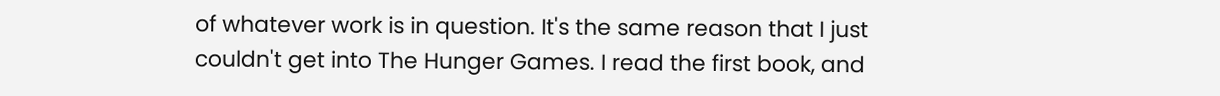of whatever work is in question. It's the same reason that I just couldn't get into The Hunger Games. I read the first book, and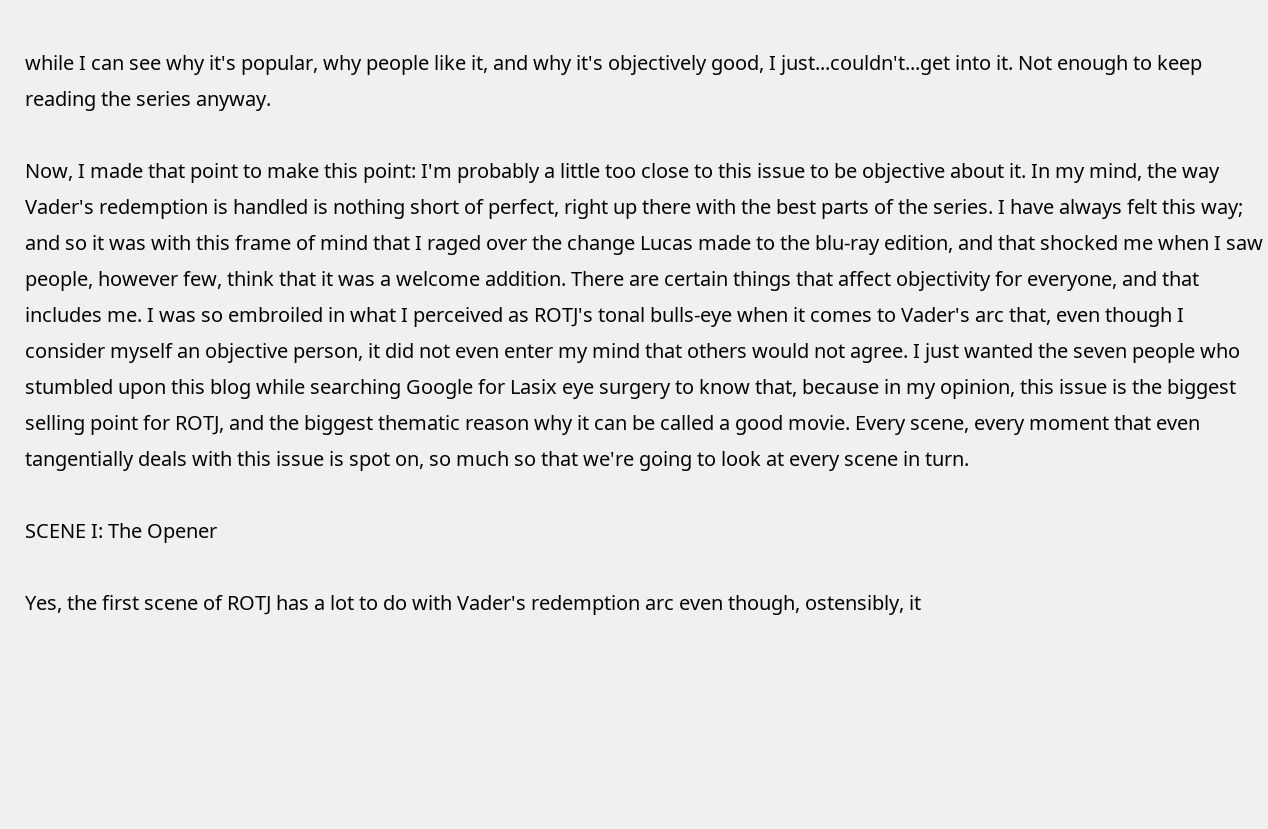while I can see why it's popular, why people like it, and why it's objectively good, I just...couldn't...get into it. Not enough to keep reading the series anyway.

Now, I made that point to make this point: I'm probably a little too close to this issue to be objective about it. In my mind, the way Vader's redemption is handled is nothing short of perfect, right up there with the best parts of the series. I have always felt this way; and so it was with this frame of mind that I raged over the change Lucas made to the blu-ray edition, and that shocked me when I saw people, however few, think that it was a welcome addition. There are certain things that affect objectivity for everyone, and that includes me. I was so embroiled in what I perceived as ROTJ's tonal bulls-eye when it comes to Vader's arc that, even though I consider myself an objective person, it did not even enter my mind that others would not agree. I just wanted the seven people who stumbled upon this blog while searching Google for Lasix eye surgery to know that, because in my opinion, this issue is the biggest selling point for ROTJ, and the biggest thematic reason why it can be called a good movie. Every scene, every moment that even tangentially deals with this issue is spot on, so much so that we're going to look at every scene in turn.

SCENE I: The Opener

Yes, the first scene of ROTJ has a lot to do with Vader's redemption arc even though, ostensibly, it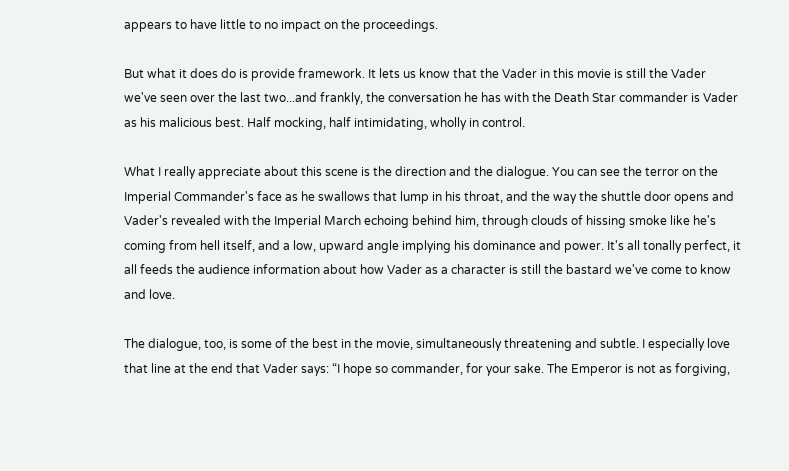appears to have little to no impact on the proceedings.

But what it does do is provide framework. It lets us know that the Vader in this movie is still the Vader we've seen over the last two...and frankly, the conversation he has with the Death Star commander is Vader as his malicious best. Half mocking, half intimidating, wholly in control.

What I really appreciate about this scene is the direction and the dialogue. You can see the terror on the Imperial Commander's face as he swallows that lump in his throat, and the way the shuttle door opens and Vader's revealed with the Imperial March echoing behind him, through clouds of hissing smoke like he's coming from hell itself, and a low, upward angle implying his dominance and power. It's all tonally perfect, it all feeds the audience information about how Vader as a character is still the bastard we've come to know and love.

The dialogue, too, is some of the best in the movie, simultaneously threatening and subtle. I especially love that line at the end that Vader says: “I hope so commander, for your sake. The Emperor is not as forgiving,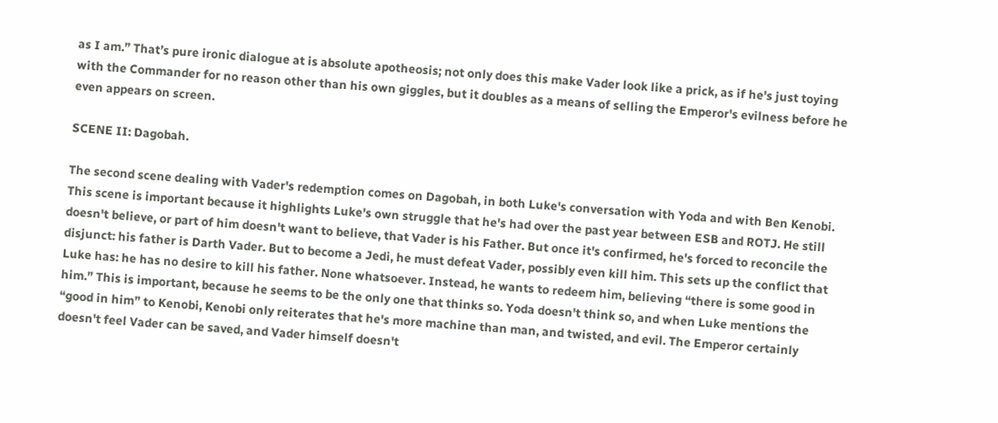as I am.” That’s pure ironic dialogue at is absolute apotheosis; not only does this make Vader look like a prick, as if he's just toying with the Commander for no reason other than his own giggles, but it doubles as a means of selling the Emperor's evilness before he even appears on screen.

SCENE II: Dagobah.

The second scene dealing with Vader's redemption comes on Dagobah, in both Luke's conversation with Yoda and with Ben Kenobi. This scene is important because it highlights Luke's own struggle that he's had over the past year between ESB and ROTJ. He still doesn't believe, or part of him doesn't want to believe, that Vader is his Father. But once it's confirmed, he's forced to reconcile the disjunct: his father is Darth Vader. But to become a Jedi, he must defeat Vader, possibly even kill him. This sets up the conflict that Luke has: he has no desire to kill his father. None whatsoever. Instead, he wants to redeem him, believing “there is some good in him.” This is important, because he seems to be the only one that thinks so. Yoda doesn't think so, and when Luke mentions the “good in him” to Kenobi, Kenobi only reiterates that he's more machine than man, and twisted, and evil. The Emperor certainly doesn't feel Vader can be saved, and Vader himself doesn't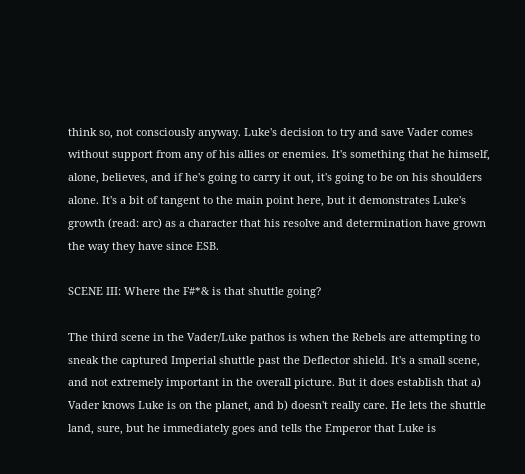think so, not consciously anyway. Luke's decision to try and save Vader comes without support from any of his allies or enemies. It's something that he himself, alone, believes, and if he's going to carry it out, it's going to be on his shoulders alone. It's a bit of tangent to the main point here, but it demonstrates Luke's growth (read: arc) as a character that his resolve and determination have grown the way they have since ESB.

SCENE III: Where the F#*& is that shuttle going?

The third scene in the Vader/Luke pathos is when the Rebels are attempting to sneak the captured Imperial shuttle past the Deflector shield. It's a small scene, and not extremely important in the overall picture. But it does establish that a) Vader knows Luke is on the planet, and b) doesn't really care. He lets the shuttle land, sure, but he immediately goes and tells the Emperor that Luke is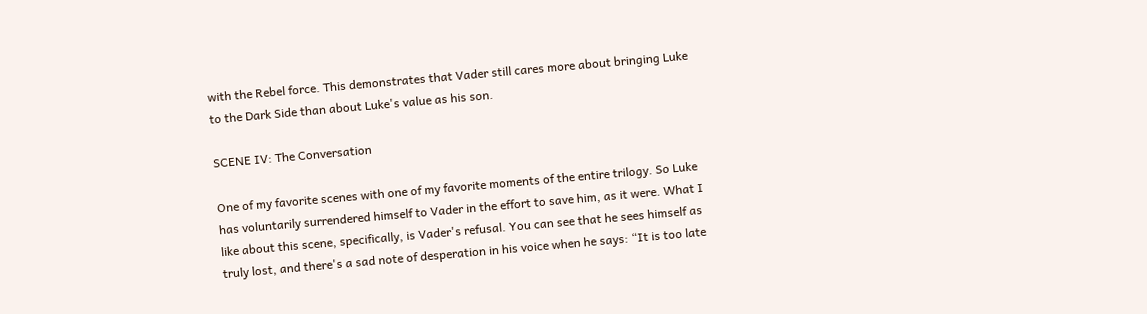with the Rebel force. This demonstrates that Vader still cares more about bringing Luke to the Dark Side than about Luke's value as his son.

SCENE IV: The Conversation

One of my favorite scenes with one of my favorite moments of the entire trilogy. So Luke has voluntarily surrendered himself to Vader in the effort to save him, as it were. What I like about this scene, specifically, is Vader's refusal. You can see that he sees himself as truly lost, and there's a sad note of desperation in his voice when he says: “It is too late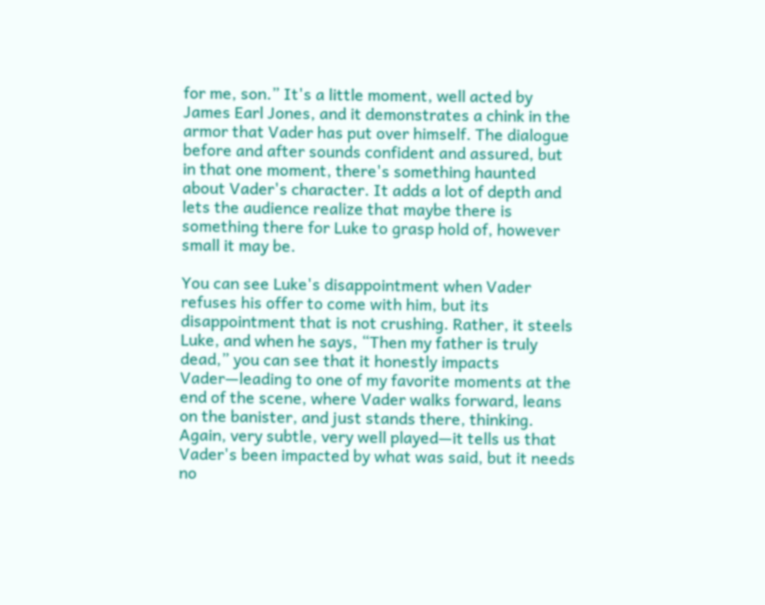for me, son.” It's a little moment, well acted by James Earl Jones, and it demonstrates a chink in the armor that Vader has put over himself. The dialogue before and after sounds confident and assured, but in that one moment, there's something haunted about Vader's character. It adds a lot of depth and lets the audience realize that maybe there is something there for Luke to grasp hold of, however small it may be.

You can see Luke's disappointment when Vader refuses his offer to come with him, but its disappointment that is not crushing. Rather, it steels Luke, and when he says, “Then my father is truly dead,” you can see that it honestly impacts Vader—leading to one of my favorite moments at the end of the scene, where Vader walks forward, leans on the banister, and just stands there, thinking. Again, very subtle, very well played—it tells us that Vader's been impacted by what was said, but it needs no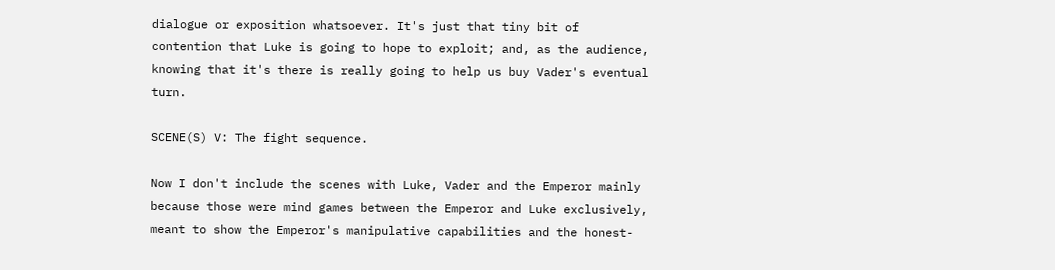dialogue or exposition whatsoever. It's just that tiny bit of contention that Luke is going to hope to exploit; and, as the audience, knowing that it's there is really going to help us buy Vader's eventual turn.

SCENE(S) V: The fight sequence.

Now I don't include the scenes with Luke, Vader and the Emperor mainly because those were mind games between the Emperor and Luke exclusively, meant to show the Emperor's manipulative capabilities and the honest-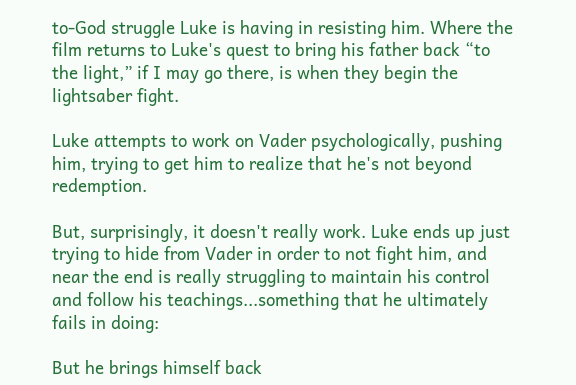to-God struggle Luke is having in resisting him. Where the film returns to Luke's quest to bring his father back “to the light,” if I may go there, is when they begin the lightsaber fight.

Luke attempts to work on Vader psychologically, pushing him, trying to get him to realize that he's not beyond redemption.

But, surprisingly, it doesn't really work. Luke ends up just trying to hide from Vader in order to not fight him, and near the end is really struggling to maintain his control and follow his teachings...something that he ultimately fails in doing:

But he brings himself back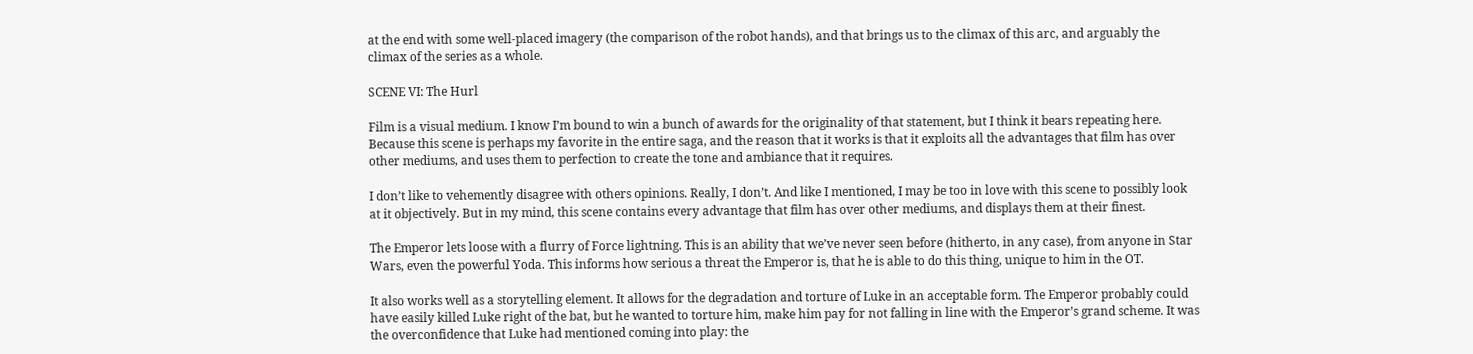at the end with some well-placed imagery (the comparison of the robot hands), and that brings us to the climax of this arc, and arguably the climax of the series as a whole.

SCENE VI: The Hurl

Film is a visual medium. I know I’m bound to win a bunch of awards for the originality of that statement, but I think it bears repeating here. Because this scene is perhaps my favorite in the entire saga, and the reason that it works is that it exploits all the advantages that film has over other mediums, and uses them to perfection to create the tone and ambiance that it requires.

I don’t like to vehemently disagree with others opinions. Really, I don’t. And like I mentioned, I may be too in love with this scene to possibly look at it objectively. But in my mind, this scene contains every advantage that film has over other mediums, and displays them at their finest.

The Emperor lets loose with a flurry of Force lightning. This is an ability that we’ve never seen before (hitherto, in any case), from anyone in Star Wars, even the powerful Yoda. This informs how serious a threat the Emperor is, that he is able to do this thing, unique to him in the OT.

It also works well as a storytelling element. It allows for the degradation and torture of Luke in an acceptable form. The Emperor probably could have easily killed Luke right of the bat, but he wanted to torture him, make him pay for not falling in line with the Emperor’s grand scheme. It was the overconfidence that Luke had mentioned coming into play: the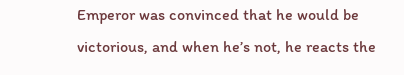Emperor was convinced that he would be victorious, and when he’s not, he reacts the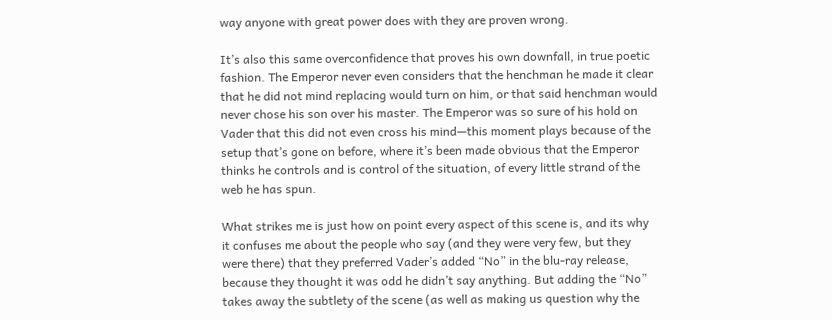way anyone with great power does with they are proven wrong.

It’s also this same overconfidence that proves his own downfall, in true poetic fashion. The Emperor never even considers that the henchman he made it clear that he did not mind replacing would turn on him, or that said henchman would never chose his son over his master. The Emperor was so sure of his hold on Vader that this did not even cross his mind—this moment plays because of the setup that’s gone on before, where it’s been made obvious that the Emperor thinks he controls and is control of the situation, of every little strand of the web he has spun.

What strikes me is just how on point every aspect of this scene is, and its why it confuses me about the people who say (and they were very few, but they were there) that they preferred Vader’s added “No” in the blu-ray release, because they thought it was odd he didn’t say anything. But adding the “No” takes away the subtlety of the scene (as well as making us question why the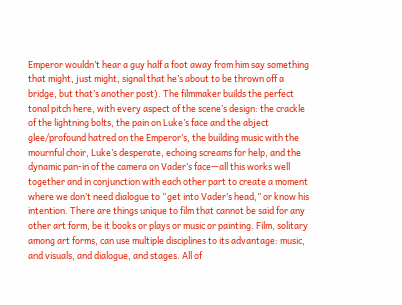Emperor wouldn’t hear a guy half a foot away from him say something that might, just might, signal that he’s about to be thrown off a bridge, but that’s another post). The filmmaker builds the perfect tonal pitch here, with every aspect of the scene’s design: the crackle of the lightning bolts, the pain on Luke’s face and the abject glee/profound hatred on the Emperor’s, the building music with the mournful choir, Luke’s desperate, echoing screams for help, and the dynamic pan-in of the camera on Vader’s face—all this works well together and in conjunction with each other part to create a moment where we don’t need dialogue to “get into Vader’s head,” or know his intention. There are things unique to film that cannot be said for any other art form, be it books or plays or music or painting. Film, solitary among art forms, can use multiple disciplines to its advantage: music, and visuals, and dialogue, and stages. All of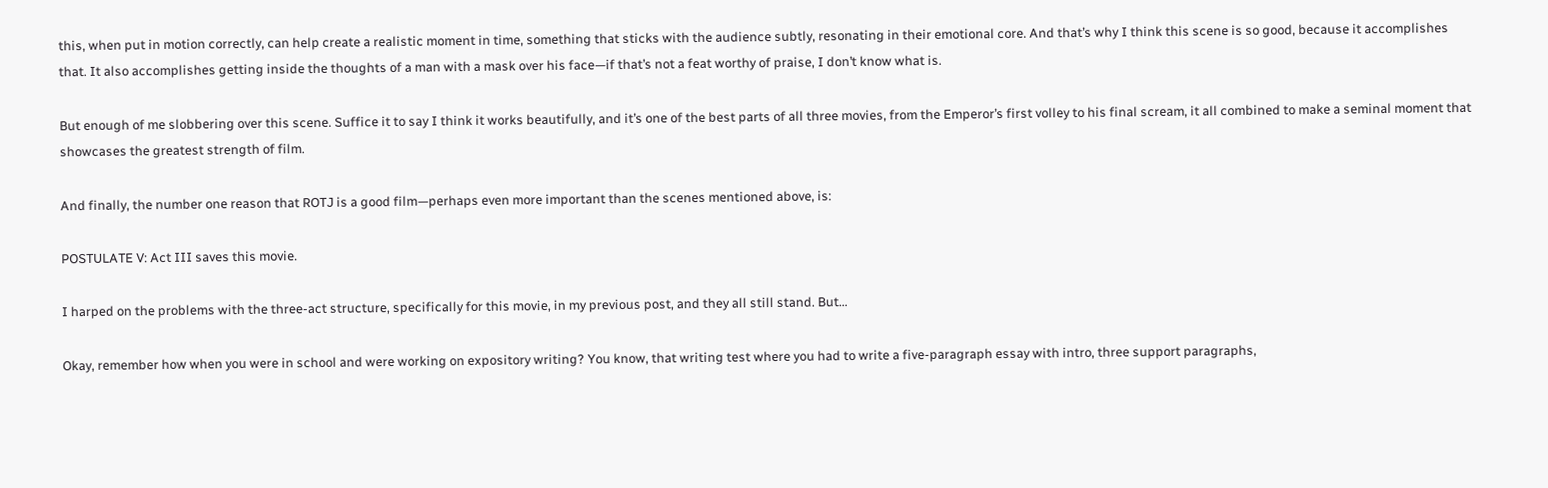this, when put in motion correctly, can help create a realistic moment in time, something that sticks with the audience subtly, resonating in their emotional core. And that’s why I think this scene is so good, because it accomplishes that. It also accomplishes getting inside the thoughts of a man with a mask over his face—if that’s not a feat worthy of praise, I don’t know what is.

But enough of me slobbering over this scene. Suffice it to say I think it works beautifully, and it’s one of the best parts of all three movies, from the Emperor’s first volley to his final scream, it all combined to make a seminal moment that showcases the greatest strength of film.

And finally, the number one reason that ROTJ is a good film—perhaps even more important than the scenes mentioned above, is:

POSTULATE V: Act III saves this movie.

I harped on the problems with the three-act structure, specifically for this movie, in my previous post, and they all still stand. But…

Okay, remember how when you were in school and were working on expository writing? You know, that writing test where you had to write a five-paragraph essay with intro, three support paragraphs,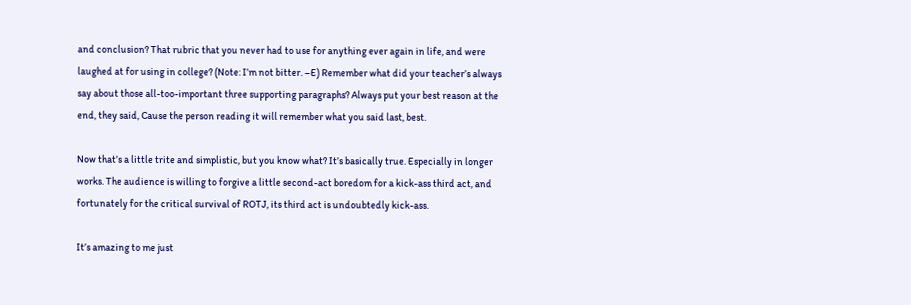and conclusion? That rubric that you never had to use for anything ever again in life, and were laughed at for using in college? (Note: I’m not bitter. –E) Remember what did your teacher’s always say about those all-too-important three supporting paragraphs? Always put your best reason at the end, they said, Cause the person reading it will remember what you said last, best.

Now that’s a little trite and simplistic, but you know what? It’s basically true. Especially in longer works. The audience is willing to forgive a little second-act boredom for a kick-ass third act, and fortunately for the critical survival of ROTJ, its third act is undoubtedly kick-ass.

It’s amazing to me just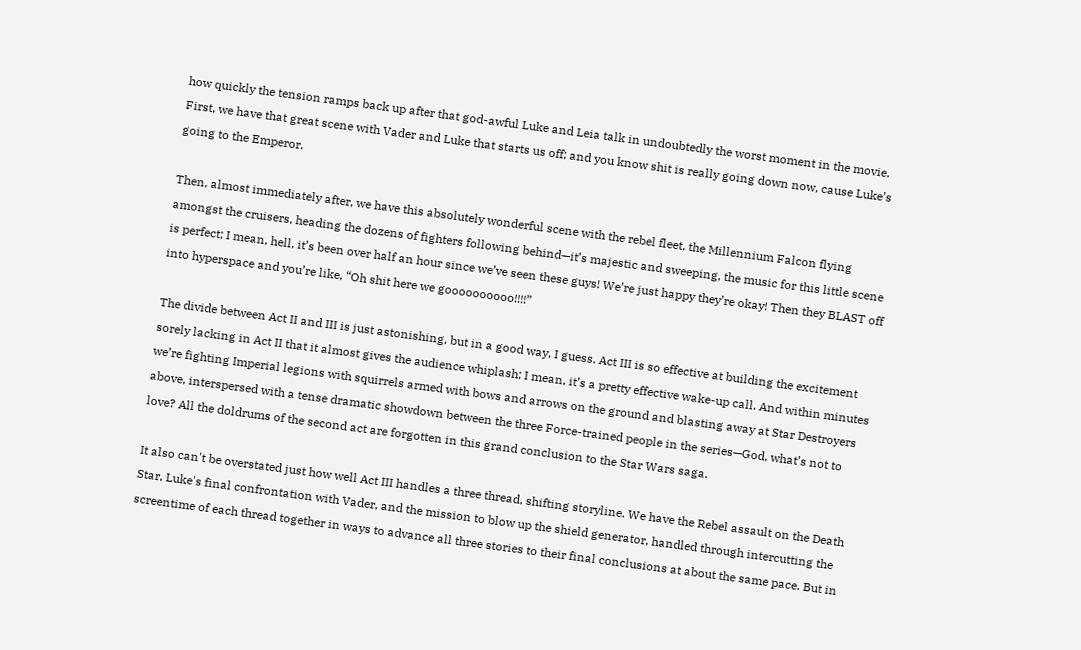how quickly the tension ramps back up after that god-awful Luke and Leia talk in undoubtedly the worst moment in the movie. First, we have that great scene with Vader and Luke that starts us off; and you know shit is really going down now, cause Luke’s going to the Emperor.

Then, almost immediately after, we have this absolutely wonderful scene with the rebel fleet, the Millennium Falcon flying amongst the cruisers, heading the dozens of fighters following behind—it’s majestic and sweeping, the music for this little scene is perfect; I mean, hell, it’s been over half an hour since we’ve seen these guys! We’re just happy they’re okay! Then they BLAST off into hyperspace and you’re like, “Oh shit here we goooooooooo!!!!”

The divide between Act II and III is just astonishing, but in a good way, I guess. Act III is so effective at building the excitement sorely lacking in Act II that it almost gives the audience whiplash; I mean, it’s a pretty effective wake-up call. And within minutes we’re fighting Imperial legions with squirrels armed with bows and arrows on the ground and blasting away at Star Destroyers above, interspersed with a tense dramatic showdown between the three Force-trained people in the series—God, what’s not to love? All the doldrums of the second act are forgotten in this grand conclusion to the Star Wars saga.

It also can't be overstated just how well Act III handles a three thread, shifting storyline. We have the Rebel assault on the Death Star, Luke's final confrontation with Vader, and the mission to blow up the shield generator, handled through intercutting the screentime of each thread together in ways to advance all three stories to their final conclusions at about the same pace. But in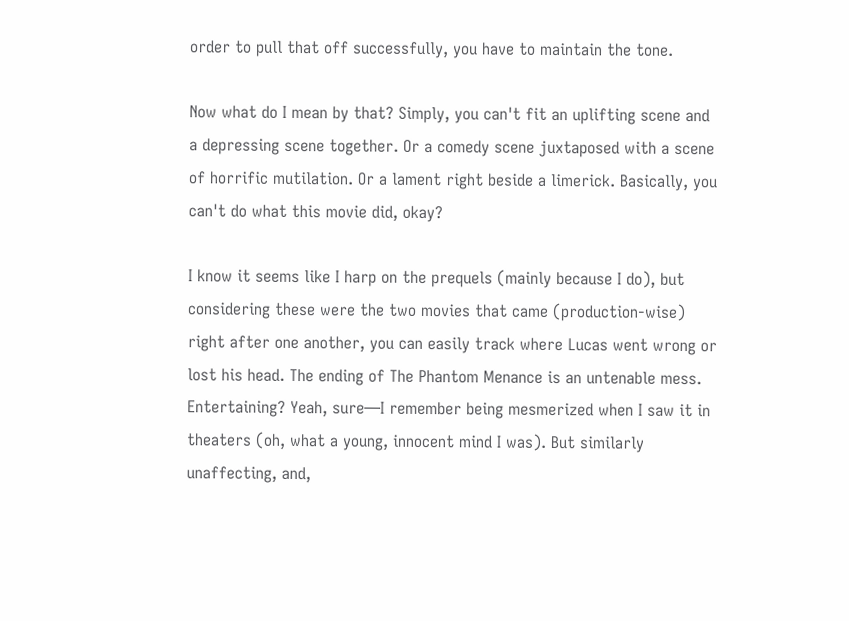order to pull that off successfully, you have to maintain the tone.

Now what do I mean by that? Simply, you can't fit an uplifting scene and a depressing scene together. Or a comedy scene juxtaposed with a scene of horrific mutilation. Or a lament right beside a limerick. Basically, you can't do what this movie did, okay?

I know it seems like I harp on the prequels (mainly because I do), but considering these were the two movies that came (production-wise) right after one another, you can easily track where Lucas went wrong or lost his head. The ending of The Phantom Menance is an untenable mess. Entertaining? Yeah, sure—I remember being mesmerized when I saw it in theaters (oh, what a young, innocent mind I was). But similarly unaffecting, and,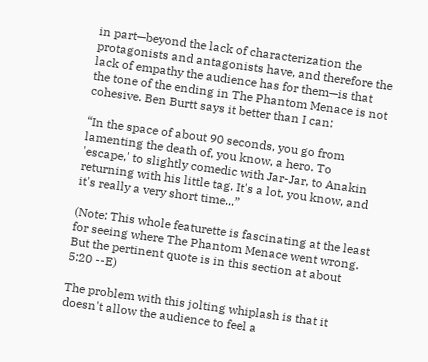in part—beyond the lack of characterization the protagonists and antagonists have, and therefore the lack of empathy the audience has for them—is that the tone of the ending in The Phantom Menace is not cohesive. Ben Burtt says it better than I can:

“In the space of about 90 seconds, you go from lamenting the death of, you know, a hero. To 'escape,' to slightly comedic with Jar-Jar, to Anakin returning with his little tag. It's a lot, you know, and it's really a very short time...”

(Note: This whole featurette is fascinating at the least for seeing where The Phantom Menace went wrong. But the pertinent quote is in this section at about 5:20 --E)

The problem with this jolting whiplash is that it doesn't allow the audience to feel a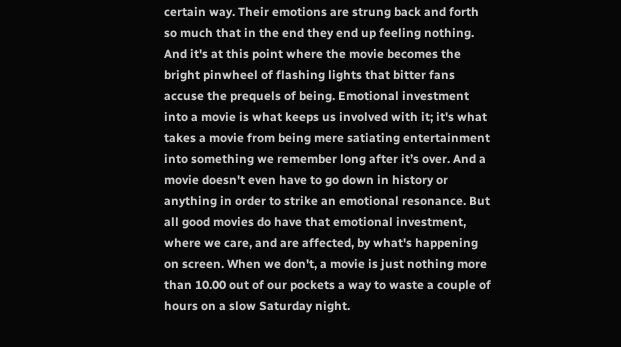certain way. Their emotions are strung back and forth so much that in the end they end up feeling nothing. And it's at this point where the movie becomes the bright pinwheel of flashing lights that bitter fans accuse the prequels of being. Emotional investment into a movie is what keeps us involved with it; it's what takes a movie from being mere satiating entertainment into something we remember long after it’s over. And a movie doesn't even have to go down in history or anything in order to strike an emotional resonance. But all good movies do have that emotional investment, where we care, and are affected, by what's happening on screen. When we don't, a movie is just nothing more than 10.00 out of our pockets a way to waste a couple of hours on a slow Saturday night.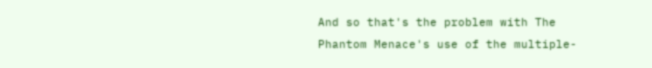And so that's the problem with The Phantom Menace's use of the multiple-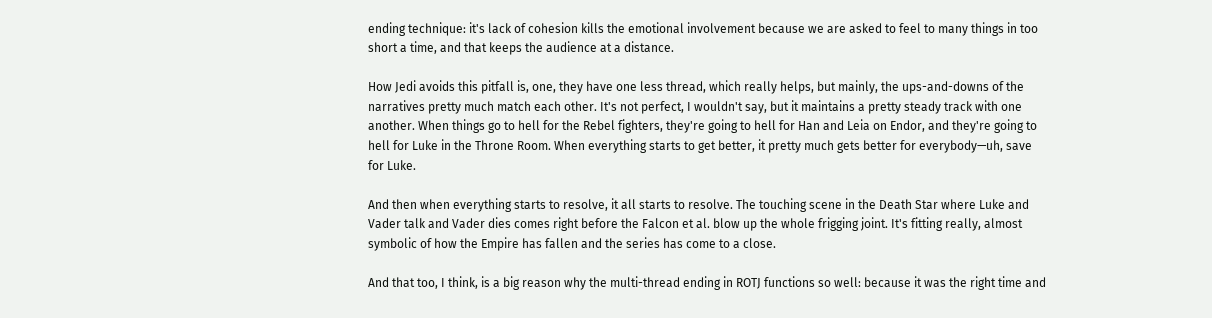ending technique: it's lack of cohesion kills the emotional involvement because we are asked to feel to many things in too short a time, and that keeps the audience at a distance.

How Jedi avoids this pitfall is, one, they have one less thread, which really helps, but mainly, the ups-and-downs of the narratives pretty much match each other. It's not perfect, I wouldn't say, but it maintains a pretty steady track with one another. When things go to hell for the Rebel fighters, they're going to hell for Han and Leia on Endor, and they're going to hell for Luke in the Throne Room. When everything starts to get better, it pretty much gets better for everybody—uh, save for Luke.

And then when everything starts to resolve, it all starts to resolve. The touching scene in the Death Star where Luke and Vader talk and Vader dies comes right before the Falcon et al. blow up the whole frigging joint. It's fitting really, almost symbolic of how the Empire has fallen and the series has come to a close.

And that too, I think, is a big reason why the multi-thread ending in ROTJ functions so well: because it was the right time and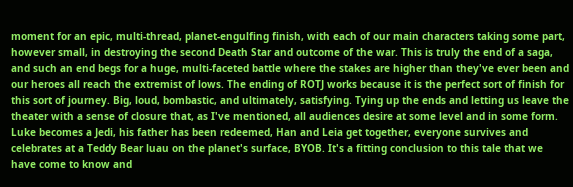moment for an epic, multi-thread, planet-engulfing finish, with each of our main characters taking some part, however small, in destroying the second Death Star and outcome of the war. This is truly the end of a saga, and such an end begs for a huge, multi-faceted battle where the stakes are higher than they've ever been and our heroes all reach the extremist of lows. The ending of ROTJ works because it is the perfect sort of finish for this sort of journey. Big, loud, bombastic, and ultimately, satisfying. Tying up the ends and letting us leave the theater with a sense of closure that, as I've mentioned, all audiences desire at some level and in some form. Luke becomes a Jedi, his father has been redeemed, Han and Leia get together, everyone survives and celebrates at a Teddy Bear luau on the planet's surface, BYOB. It's a fitting conclusion to this tale that we have come to know and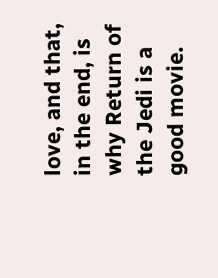love, and that, in the end, is why Return of the Jedi is a good movie.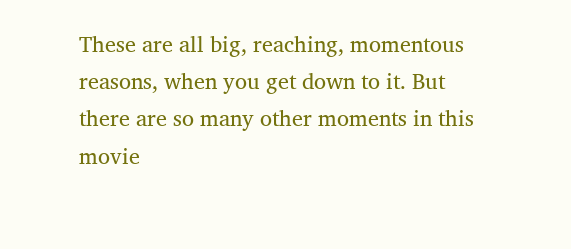These are all big, reaching, momentous reasons, when you get down to it. But there are so many other moments in this movie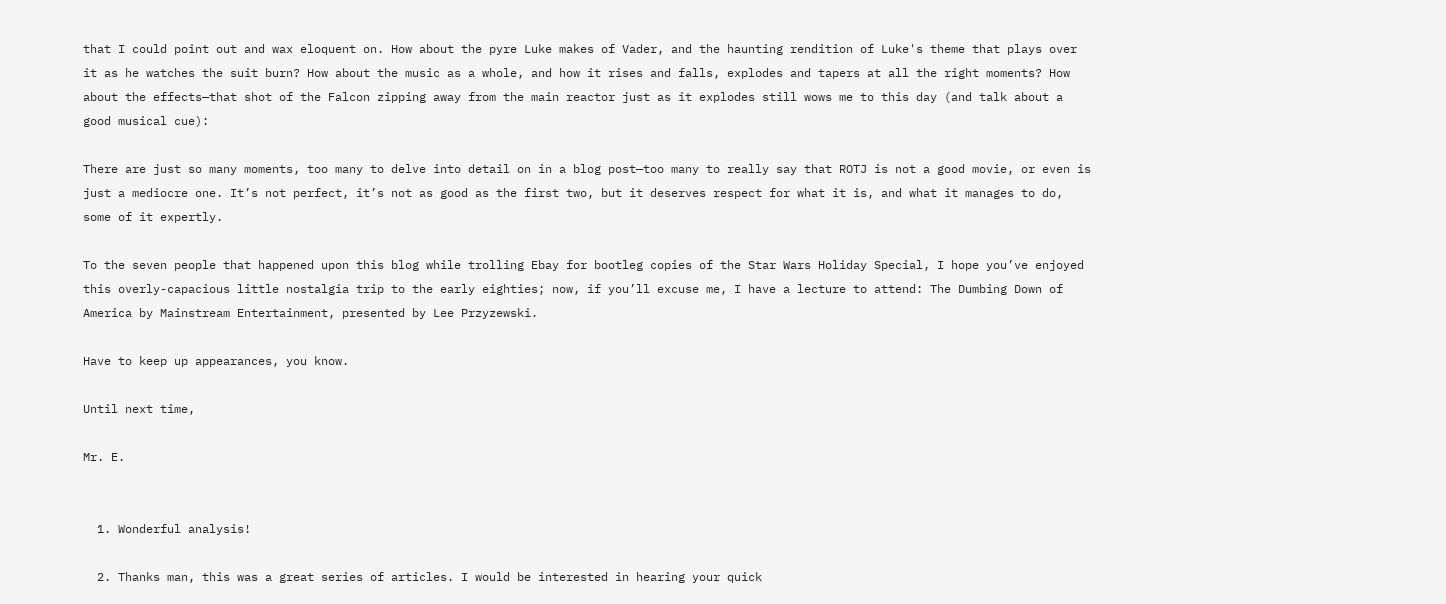that I could point out and wax eloquent on. How about the pyre Luke makes of Vader, and the haunting rendition of Luke's theme that plays over it as he watches the suit burn? How about the music as a whole, and how it rises and falls, explodes and tapers at all the right moments? How about the effects—that shot of the Falcon zipping away from the main reactor just as it explodes still wows me to this day (and talk about a good musical cue):

There are just so many moments, too many to delve into detail on in a blog post—too many to really say that ROTJ is not a good movie, or even is just a mediocre one. It’s not perfect, it’s not as good as the first two, but it deserves respect for what it is, and what it manages to do, some of it expertly.

To the seven people that happened upon this blog while trolling Ebay for bootleg copies of the Star Wars Holiday Special, I hope you’ve enjoyed this overly-capacious little nostalgia trip to the early eighties; now, if you’ll excuse me, I have a lecture to attend: The Dumbing Down of America by Mainstream Entertainment, presented by Lee Przyzewski.

Have to keep up appearances, you know.

Until next time,

Mr. E.


  1. Wonderful analysis!

  2. Thanks man, this was a great series of articles. I would be interested in hearing your quick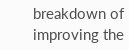breakdown of improving the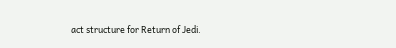act structure for Return of Jedi.